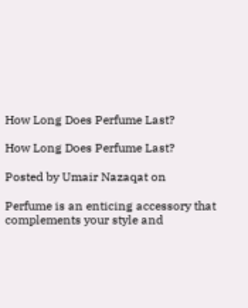How Long Does Perfume Last?

How Long Does Perfume Last?

Posted by Umair Nazaqat on

Perfume is an enticing accessory that complements your style and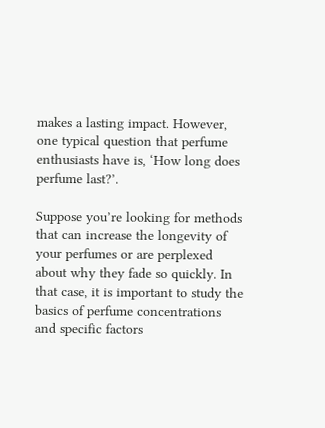makes a lasting impact. However, one typical question that perfume enthusiasts have is, ‘How long does perfume last?’.

Suppose you’re looking for methods that can increase the longevity of your perfumes or are perplexed about why they fade so quickly. In that case, it is important to study the basics of perfume concentrations and specific factors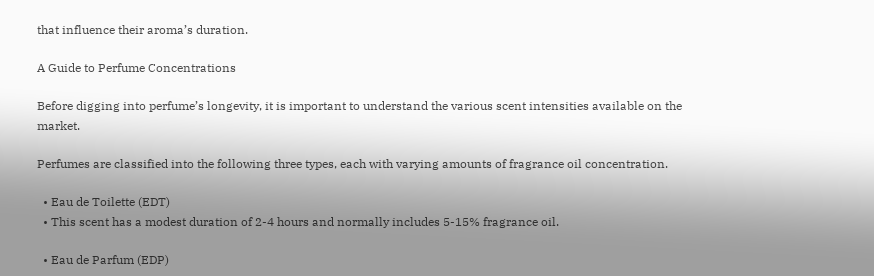that influence their aroma’s duration.

A Guide to Perfume Concentrations

Before digging into perfume’s longevity, it is important to understand the various scent intensities available on the market.

Perfumes are classified into the following three types, each with varying amounts of fragrance oil concentration.

  • Eau de Toilette (EDT)
  • This scent has a modest duration of 2-4 hours and normally includes 5-15% fragrance oil.

  • Eau de Parfum (EDP)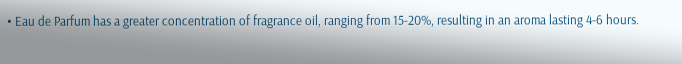• Eau de Parfum has a greater concentration of fragrance oil, ranging from 15-20%, resulting in an aroma lasting 4-6 hours.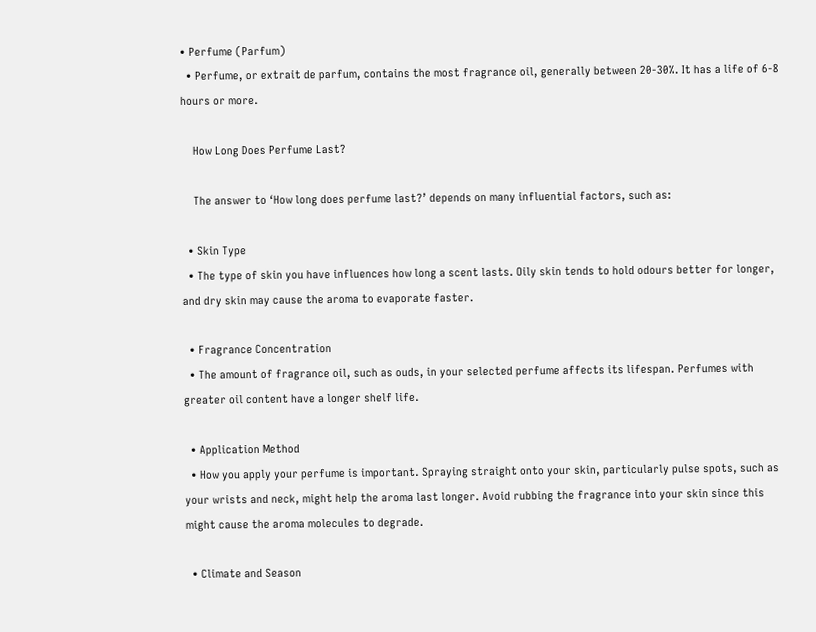• Perfume (Parfum)
  • Perfume, or extrait de parfum, contains the most fragrance oil, generally between 20-30%. It has a life of 6-8 hours or more.

    How Long Does Perfume Last?

    The answer to ‘How long does perfume last?’ depends on many influential factors, such as:

  • Skin Type
  • The type of skin you have influences how long a scent lasts. Oily skin tends to hold odours better for longer, and dry skin may cause the aroma to evaporate faster.

  • Fragrance Concentration
  • The amount of fragrance oil, such as ouds, in your selected perfume affects its lifespan. Perfumes with greater oil content have a longer shelf life.

  • Application Method
  • How you apply your perfume is important. Spraying straight onto your skin, particularly pulse spots, such as your wrists and neck, might help the aroma last longer. Avoid rubbing the fragrance into your skin since this might cause the aroma molecules to degrade.

  • Climate and Season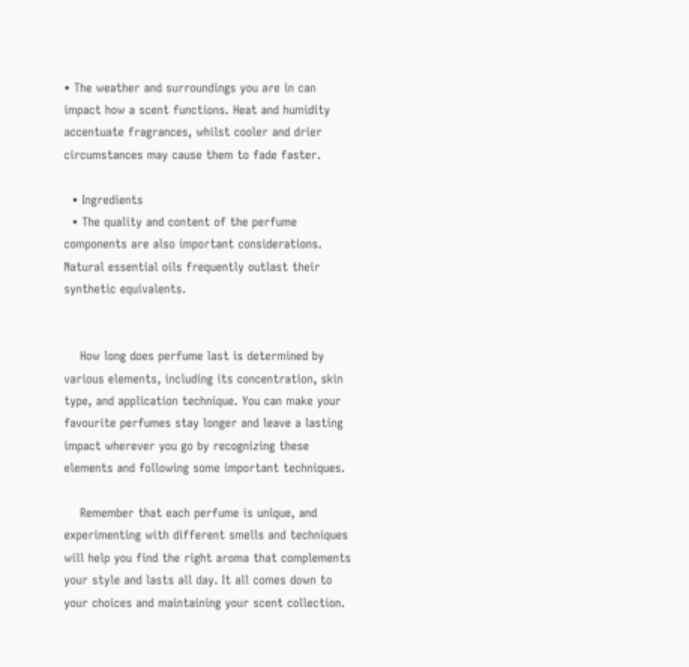• The weather and surroundings you are in can impact how a scent functions. Heat and humidity accentuate fragrances, whilst cooler and drier circumstances may cause them to fade faster.

  • Ingredients
  • The quality and content of the perfume components are also important considerations. Natural essential oils frequently outlast their synthetic equivalents.


    How long does perfume last is determined by various elements, including its concentration, skin type, and application technique. You can make your favourite perfumes stay longer and leave a lasting impact wherever you go by recognizing these elements and following some important techniques.

    Remember that each perfume is unique, and experimenting with different smells and techniques will help you find the right aroma that complements your style and lasts all day. It all comes down to your choices and maintaining your scent collection.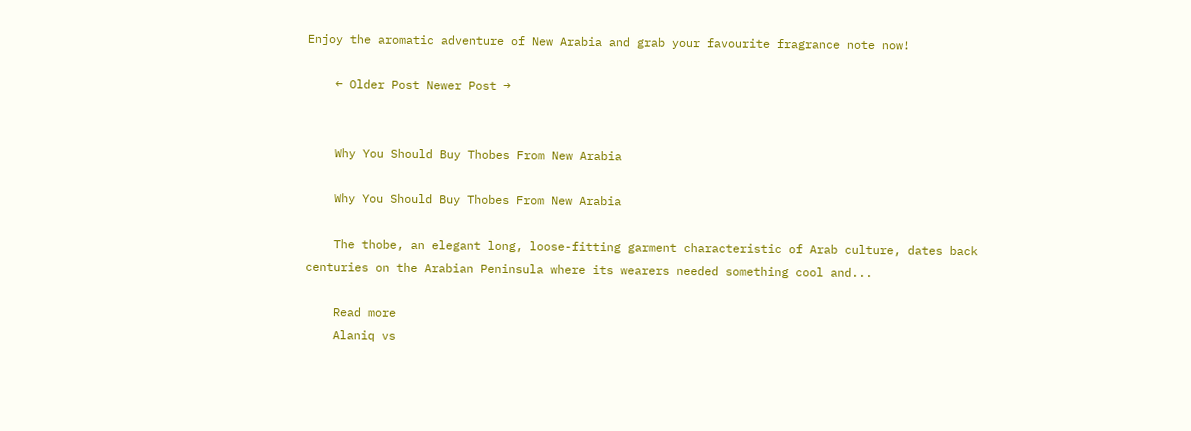Enjoy the aromatic adventure of New Arabia and grab your favourite fragrance note now!

    ← Older Post Newer Post →


    Why You Should Buy Thobes From New Arabia

    Why You Should Buy Thobes From New Arabia

    The thobe, an elegant long, loose-fitting garment characteristic of Arab culture, dates back centuries on the Arabian Peninsula where its wearers needed something cool and...

    Read more
    Alaniq vs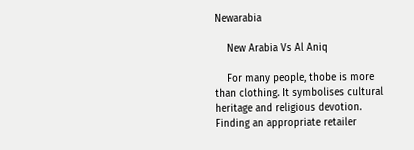Newarabia

    New Arabia Vs Al Aniq

    For many people, thobe is more than clothing. It symbolises cultural heritage and religious devotion. Finding an appropriate retailer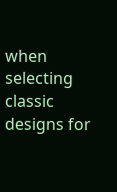when selecting classic designs for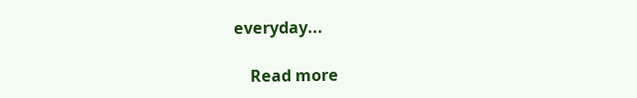everyday...

    Read more